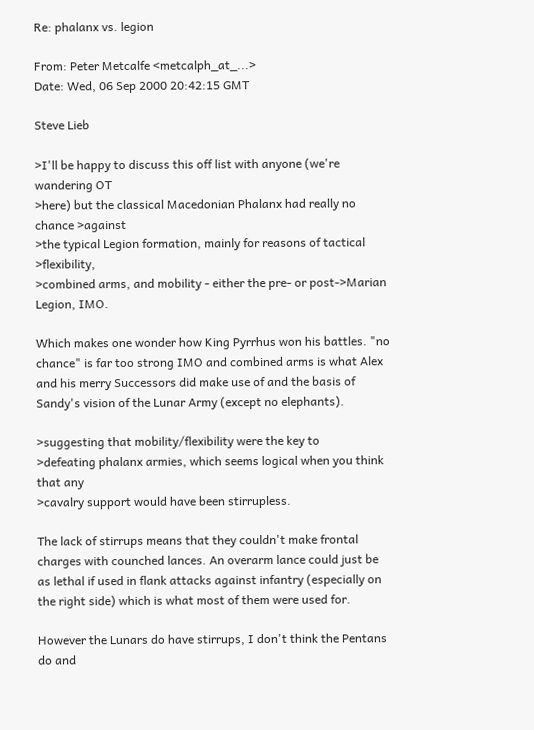Re: phalanx vs. legion

From: Peter Metcalfe <metcalph_at_...>
Date: Wed, 06 Sep 2000 20:42:15 GMT

Steve Lieb

>I'll be happy to discuss this off list with anyone (we're wandering OT
>here) but the classical Macedonian Phalanx had really no chance >against
>the typical Legion formation, mainly for reasons of tactical >flexibility,
>combined arms, and mobility - either the pre- or post->Marian Legion, IMO.

Which makes one wonder how King Pyrrhus won his battles. "no chance" is far too strong IMO and combined arms is what Alex and his merry Successors did make use of and the basis of Sandy's vision of the Lunar Army (except no elephants).

>suggesting that mobility/flexibility were the key to
>defeating phalanx armies, which seems logical when you think that any
>cavalry support would have been stirrupless.

The lack of stirrups means that they couldn't make frontal charges with counched lances. An overarm lance could just be as lethal if used in flank attacks against infantry (especially on the right side) which is what most of them were used for.

However the Lunars do have stirrups, I don't think the Pentans do and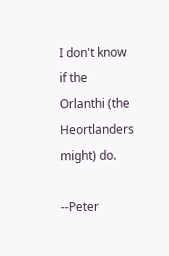I don't know if the Orlanthi (the Heortlanders might) do.

--Peter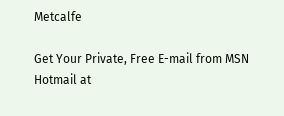Metcalfe

Get Your Private, Free E-mail from MSN Hotmail at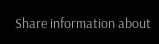Share information about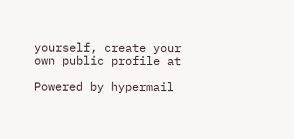yourself, create your own public profile at

Powered by hypermail